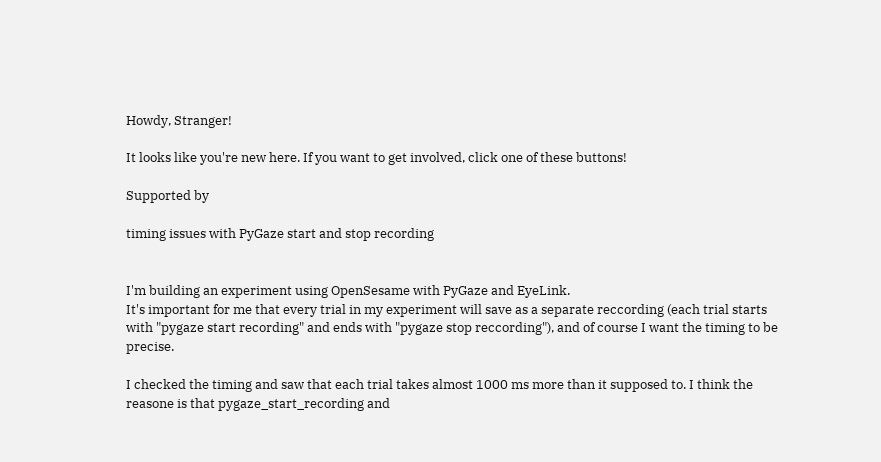Howdy, Stranger!

It looks like you're new here. If you want to get involved, click one of these buttons!

Supported by

timing issues with PyGaze start and stop recording


I'm building an experiment using OpenSesame with PyGaze and EyeLink.
It's important for me that every trial in my experiment will save as a separate reccording (each trial starts with "pygaze start recording" and ends with "pygaze stop reccording"), and of course I want the timing to be precise.

I checked the timing and saw that each trial takes almost 1000 ms more than it supposed to. I think the reasone is that pygaze_start_recording and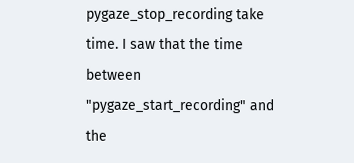pygaze_stop_recording take time. I saw that the time between "pygaze_start_recording" and the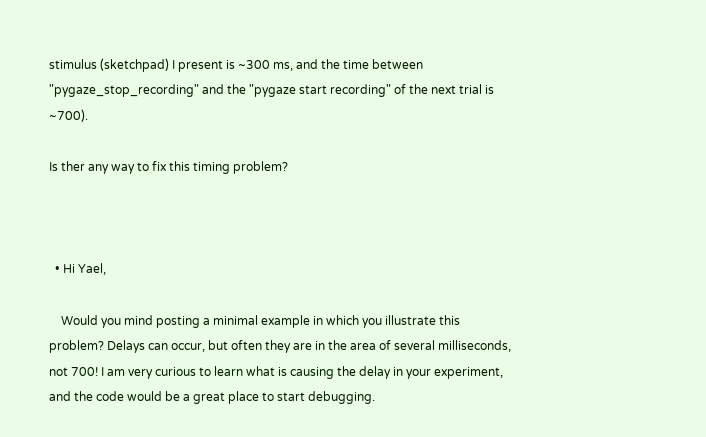stimulus (sketchpad) I present is ~300 ms, and the time between "pygaze_stop_recording" and the "pygaze start recording" of the next trial is ~700).

Is ther any way to fix this timing problem?



  • Hi Yael,

    Would you mind posting a minimal example in which you illustrate this problem? Delays can occur, but often they are in the area of several milliseconds, not 700! I am very curious to learn what is causing the delay in your experiment, and the code would be a great place to start debugging.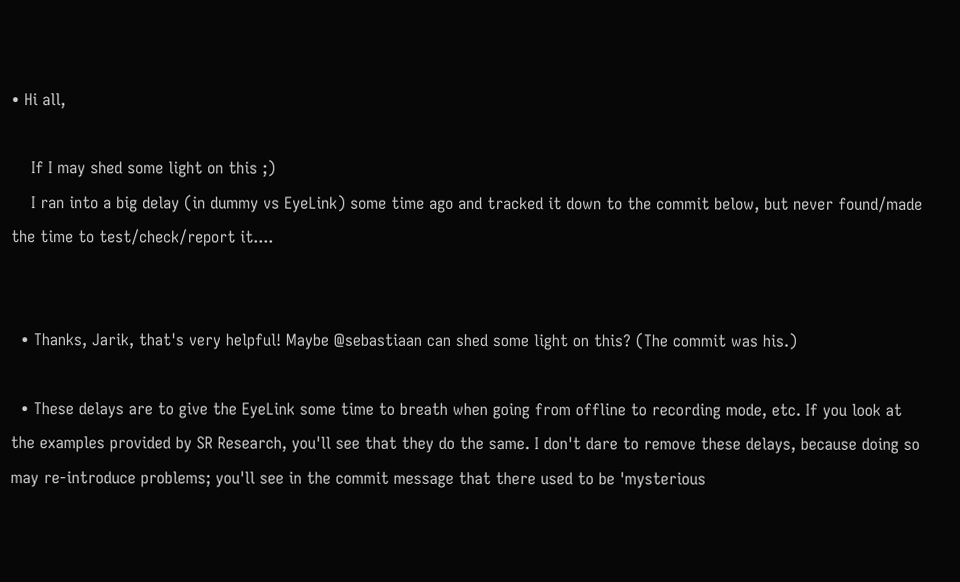• Hi all,

    If I may shed some light on this ;)
    I ran into a big delay (in dummy vs EyeLink) some time ago and tracked it down to the commit below, but never found/made the time to test/check/report it....


  • Thanks, Jarik, that's very helpful! Maybe @sebastiaan can shed some light on this? (The commit was his.)

  • These delays are to give the EyeLink some time to breath when going from offline to recording mode, etc. If you look at the examples provided by SR Research, you'll see that they do the same. I don't dare to remove these delays, because doing so may re-introduce problems; you'll see in the commit message that there used to be 'mysterious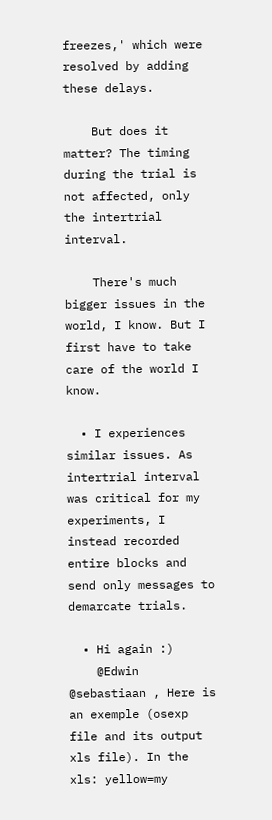freezes,' which were resolved by adding these delays.

    But does it matter? The timing during the trial is not affected, only the intertrial interval.

    There's much bigger issues in the world, I know. But I first have to take care of the world I know.

  • I experiences similar issues. As intertrial interval was critical for my experiments, I instead recorded entire blocks and send only messages to demarcate trials.

  • Hi again :)
    @Edwin @sebastiaan , Here is an exemple (osexp file and its output xls file). In the xls: yellow=my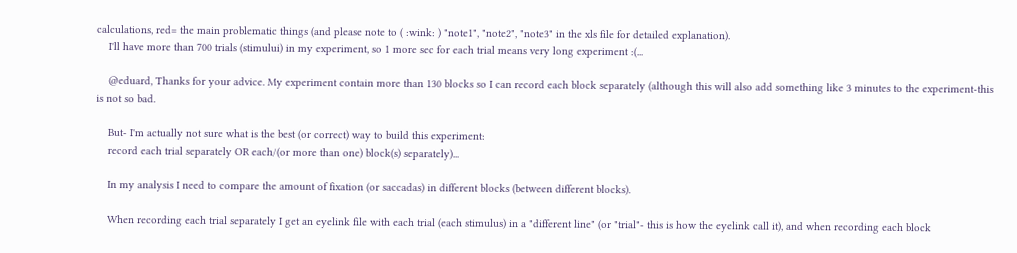calculations, red= the main problematic things (and please note to ( :wink: ) "note1", "note2", "note3" in the xls file for detailed explanation).
    I'll have more than 700 trials (stimului) in my experiment, so 1 more sec for each trial means very long experiment :(...

    @eduard, Thanks for your advice. My experiment contain more than 130 blocks so I can record each block separately (although this will also add something like 3 minutes to the experiment-this is not so bad.

    But- I'm actually not sure what is the best (or correct) way to build this experiment:
    record each trial separately OR each/(or more than one) block(s) separately)...

    In my analysis I need to compare the amount of fixation (or saccadas) in different blocks (between different blocks).

    When recording each trial separately I get an eyelink file with each trial (each stimulus) in a "different line" (or "trial"- this is how the eyelink call it), and when recording each block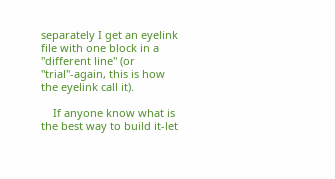separately I get an eyelink file with one block in a "different line" (or "trial"-again, this is how the eyelink call it).

    If anyone know what is the best way to build it-let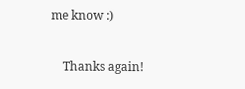me know :)

    Thanks again!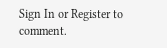Sign In or Register to comment.